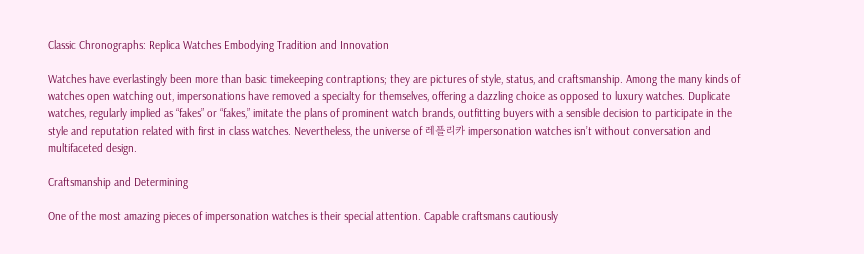Classic Chronographs: Replica Watches Embodying Tradition and Innovation

Watches have everlastingly been more than basic timekeeping contraptions; they are pictures of style, status, and craftsmanship. Among the many kinds of watches open watching out, impersonations have removed a specialty for themselves, offering a dazzling choice as opposed to luxury watches. Duplicate watches, regularly implied as “fakes” or “fakes,” imitate the plans of prominent watch brands, outfitting buyers with a sensible decision to participate in the style and reputation related with first in class watches. Nevertheless, the universe of 레플리카 impersonation watches isn’t without conversation and multifaceted design.

Craftsmanship and Determining

One of the most amazing pieces of impersonation watches is their special attention. Capable craftsmans cautiously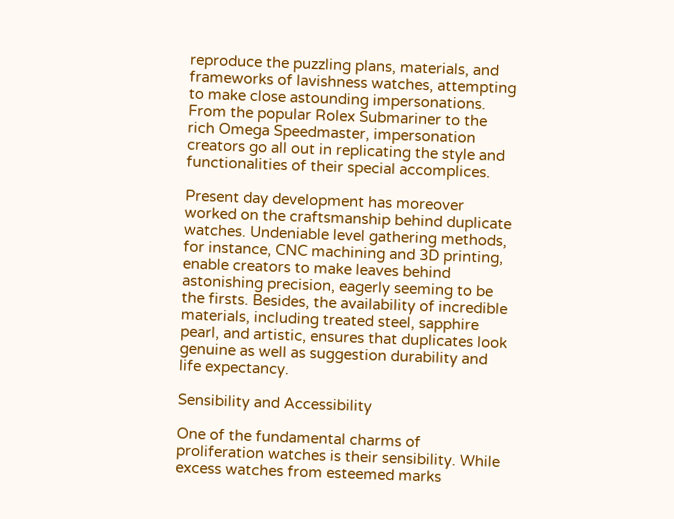reproduce the puzzling plans, materials, and frameworks of lavishness watches, attempting to make close astounding impersonations. From the popular Rolex Submariner to the rich Omega Speedmaster, impersonation creators go all out in replicating the style and functionalities of their special accomplices.

Present day development has moreover worked on the craftsmanship behind duplicate watches. Undeniable level gathering methods, for instance, CNC machining and 3D printing, enable creators to make leaves behind astonishing precision, eagerly seeming to be the firsts. Besides, the availability of incredible materials, including treated steel, sapphire pearl, and artistic, ensures that duplicates look genuine as well as suggestion durability and life expectancy.

Sensibility and Accessibility

One of the fundamental charms of proliferation watches is their sensibility. While excess watches from esteemed marks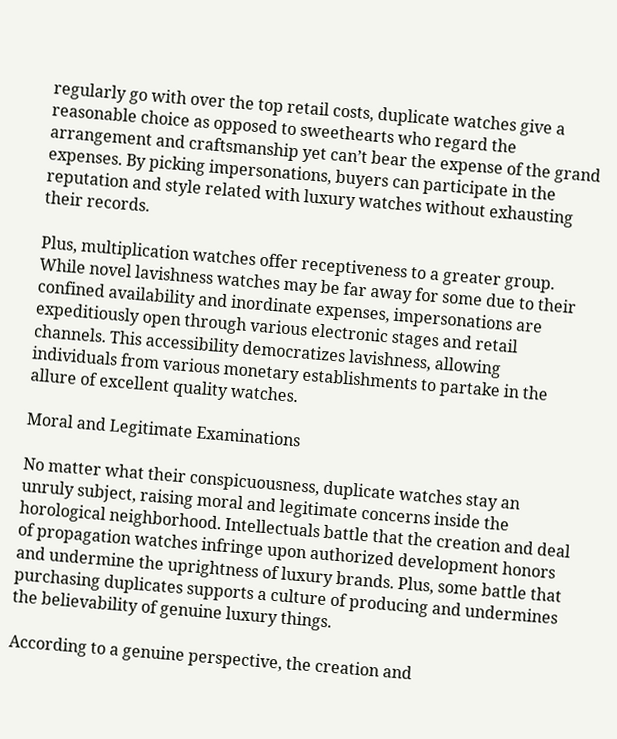regularly go with over the top retail costs, duplicate watches give a reasonable choice as opposed to sweethearts who regard the arrangement and craftsmanship yet can’t bear the expense of the grand expenses. By picking impersonations, buyers can participate in the reputation and style related with luxury watches without exhausting their records.

Plus, multiplication watches offer receptiveness to a greater group. While novel lavishness watches may be far away for some due to their confined availability and inordinate expenses, impersonations are expeditiously open through various electronic stages and retail channels. This accessibility democratizes lavishness, allowing individuals from various monetary establishments to partake in the allure of excellent quality watches.

Moral and Legitimate Examinations

No matter what their conspicuousness, duplicate watches stay an unruly subject, raising moral and legitimate concerns inside the horological neighborhood. Intellectuals battle that the creation and deal of propagation watches infringe upon authorized development honors and undermine the uprightness of luxury brands. Plus, some battle that purchasing duplicates supports a culture of producing and undermines the believability of genuine luxury things.

According to a genuine perspective, the creation and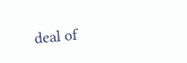deal of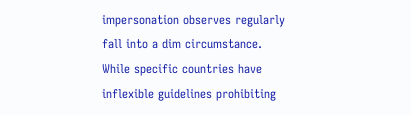impersonation observes regularly fall into a dim circumstance. While specific countries have inflexible guidelines prohibiting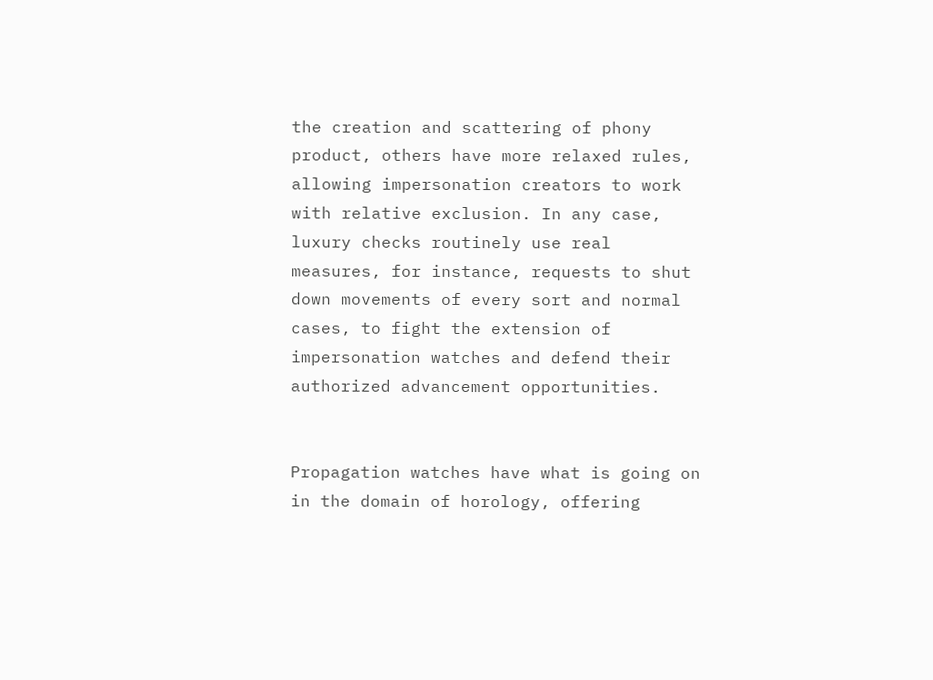the creation and scattering of phony product, others have more relaxed rules, allowing impersonation creators to work with relative exclusion. In any case, luxury checks routinely use real measures, for instance, requests to shut down movements of every sort and normal cases, to fight the extension of impersonation watches and defend their authorized advancement opportunities.


Propagation watches have what is going on in the domain of horology, offering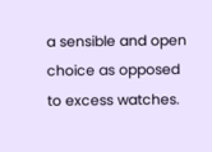a sensible and open choice as opposed to excess watches.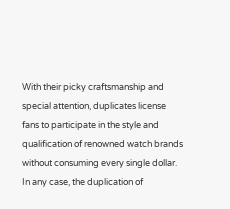With their picky craftsmanship and special attention, duplicates license fans to participate in the style and qualification of renowned watch brands without consuming every single dollar. In any case, the duplication of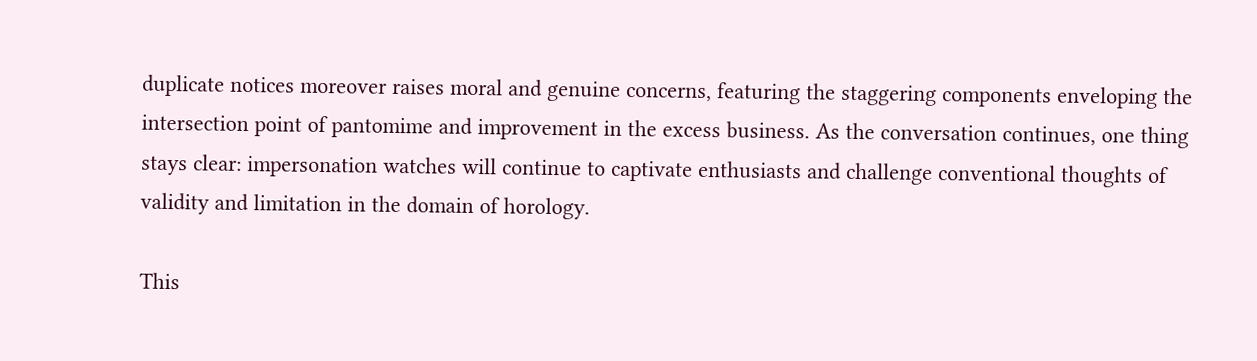duplicate notices moreover raises moral and genuine concerns, featuring the staggering components enveloping the intersection point of pantomime and improvement in the excess business. As the conversation continues, one thing stays clear: impersonation watches will continue to captivate enthusiasts and challenge conventional thoughts of validity and limitation in the domain of horology.

This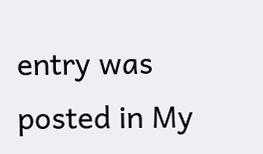entry was posted in My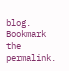blog. Bookmark the permalink.